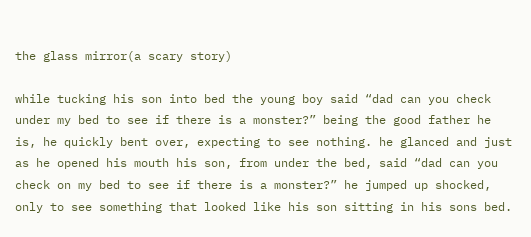the glass mirror(a scary story)

while tucking his son into bed the young boy said “dad can you check under my bed to see if there is a monster?” being the good father he is, he quickly bent over, expecting to see nothing. he glanced and just as he opened his mouth his son, from under the bed, said “dad can you check on my bed to see if there is a monster?” he jumped up shocked, only to see something that looked like his son sitting in his sons bed.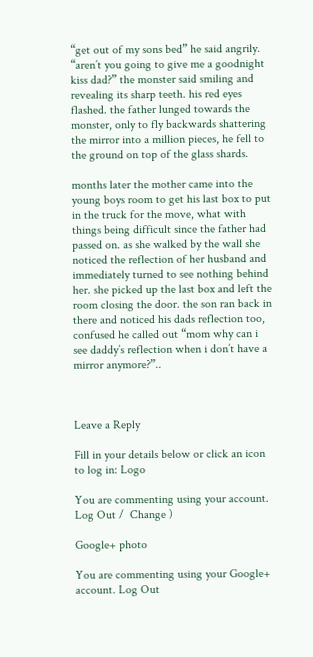“get out of my sons bed” he said angrily. “aren’t you going to give me a goodnight kiss dad?” the monster said smiling and revealing its sharp teeth. his red eyes flashed. the father lunged towards the monster, only to fly backwards shattering the mirror into a million pieces, he fell to the ground on top of the glass shards.

months later the mother came into the young boys room to get his last box to put in the truck for the move, what with things being difficult since the father had passed on. as she walked by the wall she noticed the reflection of her husband and immediately turned to see nothing behind her. she picked up the last box and left the room closing the door. the son ran back in there and noticed his dads reflection too, confused he called out “mom why can i see daddy’s reflection when i don’t have a mirror anymore?”..



Leave a Reply

Fill in your details below or click an icon to log in: Logo

You are commenting using your account. Log Out /  Change )

Google+ photo

You are commenting using your Google+ account. Log Out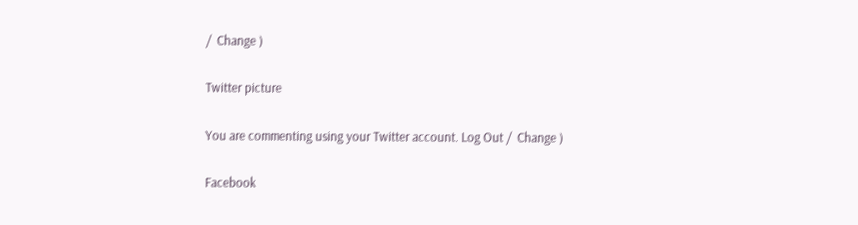/  Change )

Twitter picture

You are commenting using your Twitter account. Log Out /  Change )

Facebook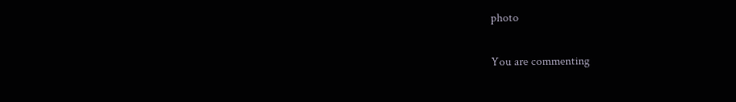photo

You are commenting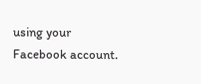using your Facebook account.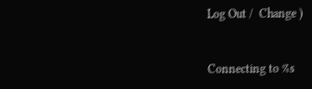Log Out /  Change )


Connecting to %s